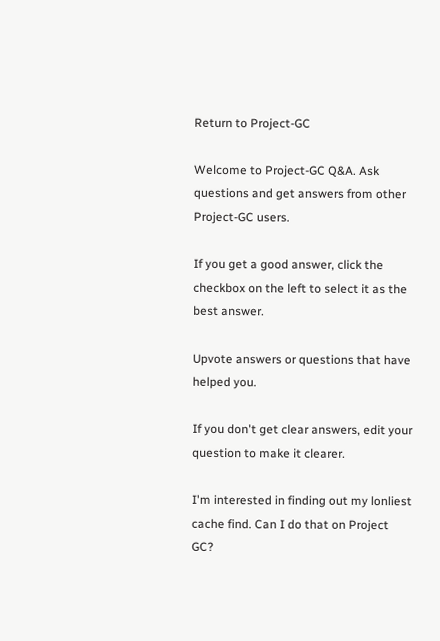Return to Project-GC

Welcome to Project-GC Q&A. Ask questions and get answers from other Project-GC users.

If you get a good answer, click the checkbox on the left to select it as the best answer.

Upvote answers or questions that have helped you.

If you don't get clear answers, edit your question to make it clearer.

I'm interested in finding out my lonliest cache find. Can I do that on Project GC?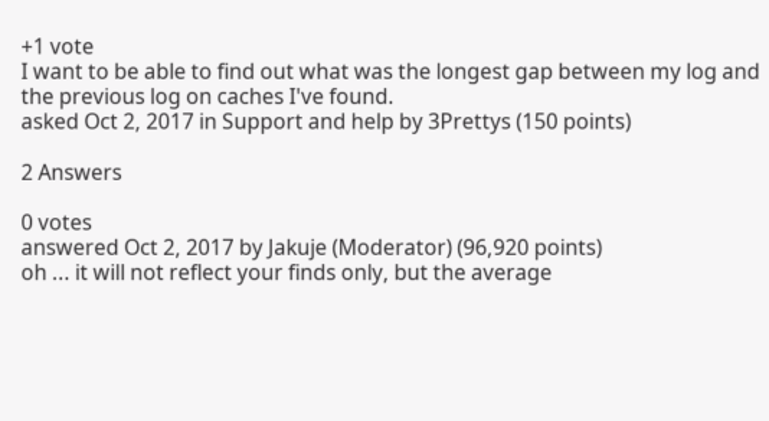+1 vote
I want to be able to find out what was the longest gap between my log and the previous log on caches I've found.
asked Oct 2, 2017 in Support and help by 3Prettys (150 points)

2 Answers

0 votes
answered Oct 2, 2017 by Jakuje (Moderator) (96,920 points)
oh ... it will not reflect your finds only, but the average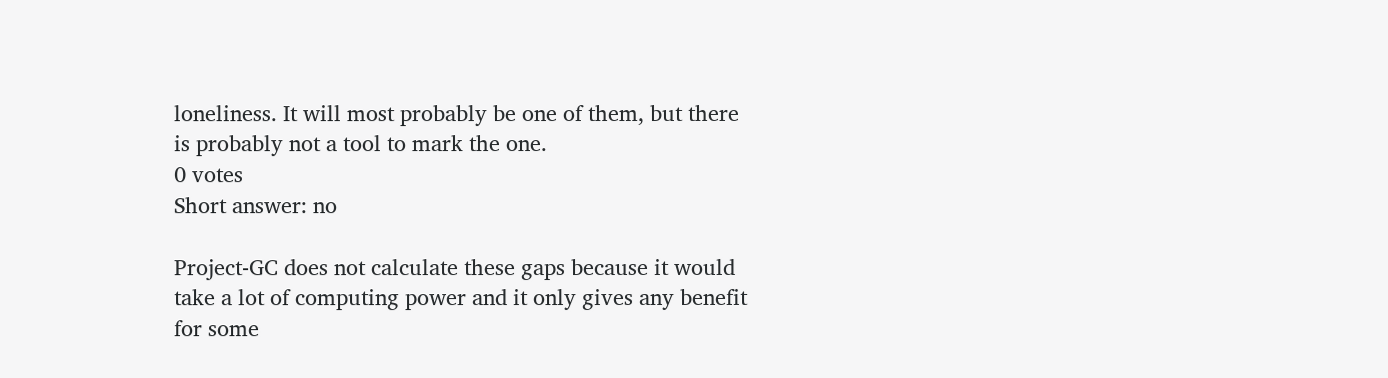loneliness. It will most probably be one of them, but there is probably not a tool to mark the one.
0 votes
Short answer: no

Project-GC does not calculate these gaps because it would take a lot of computing power and it only gives any benefit for some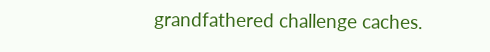grandfathered challenge caches.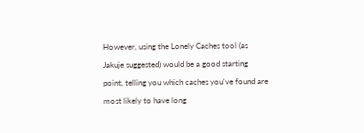However, using the Lonely Caches tool (as Jakuje suggested) would be a good starting point, telling you which caches you've found are most likely to have long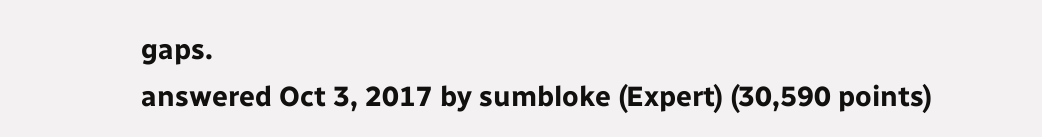gaps.
answered Oct 3, 2017 by sumbloke (Expert) (30,590 points)